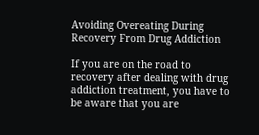Avoiding Overeating During Recovery From Drug Addiction

If you are on the road to recovery after dealing with drug addiction treatment, you have to be aware that you are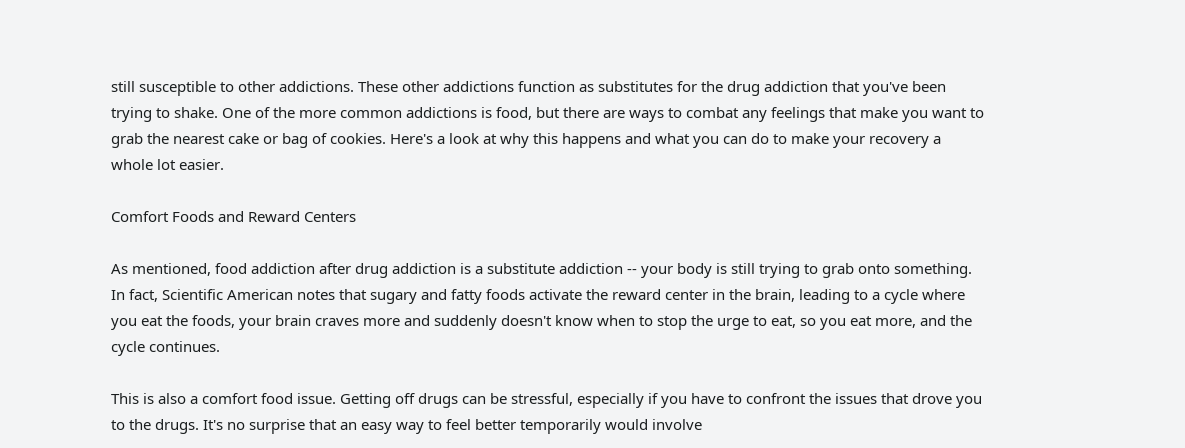still susceptible to other addictions. These other addictions function as substitutes for the drug addiction that you've been trying to shake. One of the more common addictions is food, but there are ways to combat any feelings that make you want to grab the nearest cake or bag of cookies. Here's a look at why this happens and what you can do to make your recovery a whole lot easier.

Comfort Foods and Reward Centers

As mentioned, food addiction after drug addiction is a substitute addiction -- your body is still trying to grab onto something. In fact, Scientific American notes that sugary and fatty foods activate the reward center in the brain, leading to a cycle where you eat the foods, your brain craves more and suddenly doesn't know when to stop the urge to eat, so you eat more, and the cycle continues.

This is also a comfort food issue. Getting off drugs can be stressful, especially if you have to confront the issues that drove you to the drugs. It's no surprise that an easy way to feel better temporarily would involve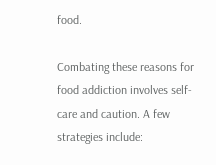food.

Combating these reasons for food addiction involves self-care and caution. A few strategies include: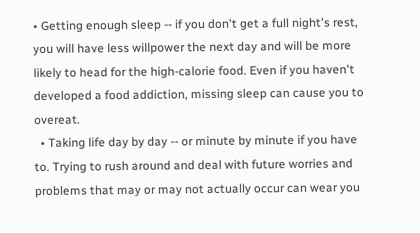• Getting enough sleep -- if you don't get a full night's rest, you will have less willpower the next day and will be more likely to head for the high-calorie food. Even if you haven't developed a food addiction, missing sleep can cause you to overeat.
  • Taking life day by day -- or minute by minute if you have to. Trying to rush around and deal with future worries and problems that may or may not actually occur can wear you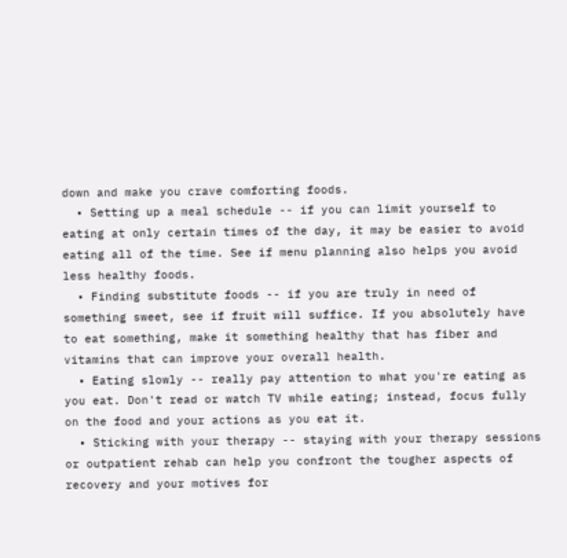down and make you crave comforting foods.
  • Setting up a meal schedule -- if you can limit yourself to eating at only certain times of the day, it may be easier to avoid eating all of the time. See if menu planning also helps you avoid less healthy foods.
  • Finding substitute foods -- if you are truly in need of something sweet, see if fruit will suffice. If you absolutely have to eat something, make it something healthy that has fiber and vitamins that can improve your overall health.
  • Eating slowly -- really pay attention to what you're eating as you eat. Don't read or watch TV while eating; instead, focus fully on the food and your actions as you eat it.
  • Sticking with your therapy -- staying with your therapy sessions or outpatient rehab can help you confront the tougher aspects of recovery and your motives for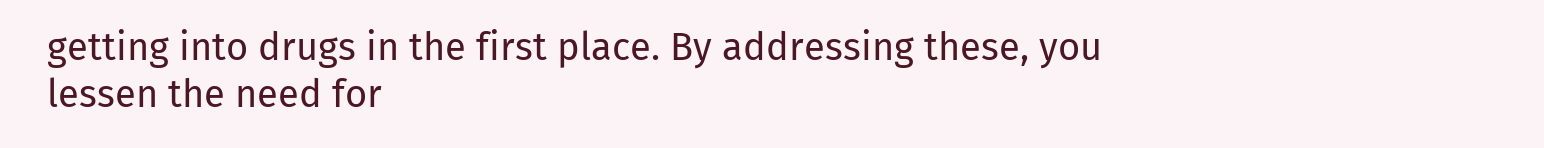getting into drugs in the first place. By addressing these, you lessen the need for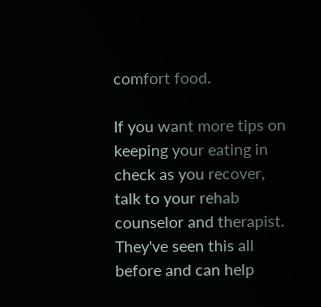comfort food.

If you want more tips on keeping your eating in check as you recover, talk to your rehab counselor and therapist. They've seen this all before and can help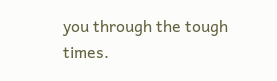you through the tough times.